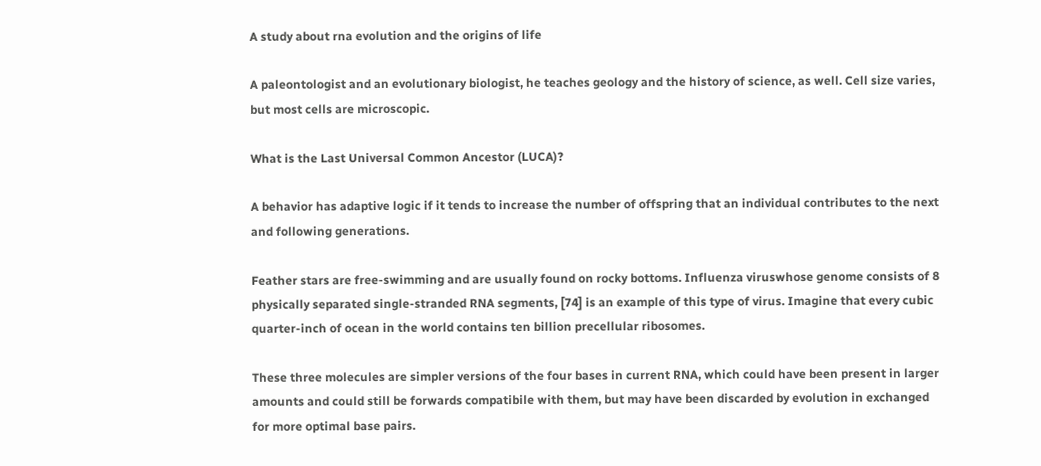A study about rna evolution and the origins of life

A paleontologist and an evolutionary biologist, he teaches geology and the history of science, as well. Cell size varies, but most cells are microscopic.

What is the Last Universal Common Ancestor (LUCA)?

A behavior has adaptive logic if it tends to increase the number of offspring that an individual contributes to the next and following generations.

Feather stars are free-swimming and are usually found on rocky bottoms. Influenza viruswhose genome consists of 8 physically separated single-stranded RNA segments, [74] is an example of this type of virus. Imagine that every cubic quarter-inch of ocean in the world contains ten billion precellular ribosomes.

These three molecules are simpler versions of the four bases in current RNA, which could have been present in larger amounts and could still be forwards compatibile with them, but may have been discarded by evolution in exchanged for more optimal base pairs.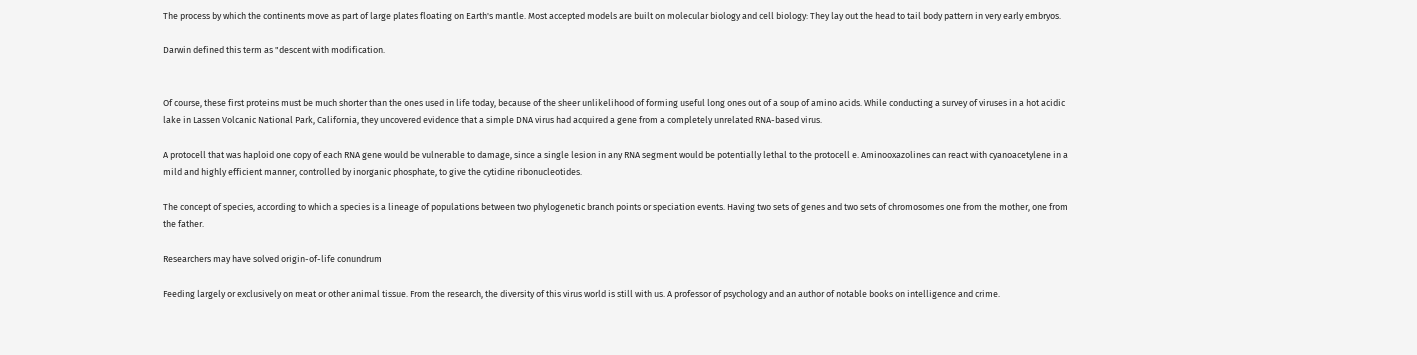The process by which the continents move as part of large plates floating on Earth's mantle. Most accepted models are built on molecular biology and cell biology: They lay out the head to tail body pattern in very early embryos.

Darwin defined this term as "descent with modification.


Of course, these first proteins must be much shorter than the ones used in life today, because of the sheer unlikelihood of forming useful long ones out of a soup of amino acids. While conducting a survey of viruses in a hot acidic lake in Lassen Volcanic National Park, California, they uncovered evidence that a simple DNA virus had acquired a gene from a completely unrelated RNA-based virus.

A protocell that was haploid one copy of each RNA gene would be vulnerable to damage, since a single lesion in any RNA segment would be potentially lethal to the protocell e. Aminooxazolines can react with cyanoacetylene in a mild and highly efficient manner, controlled by inorganic phosphate, to give the cytidine ribonucleotides.

The concept of species, according to which a species is a lineage of populations between two phylogenetic branch points or speciation events. Having two sets of genes and two sets of chromosomes one from the mother, one from the father.

Researchers may have solved origin-of-life conundrum

Feeding largely or exclusively on meat or other animal tissue. From the research, the diversity of this virus world is still with us. A professor of psychology and an author of notable books on intelligence and crime.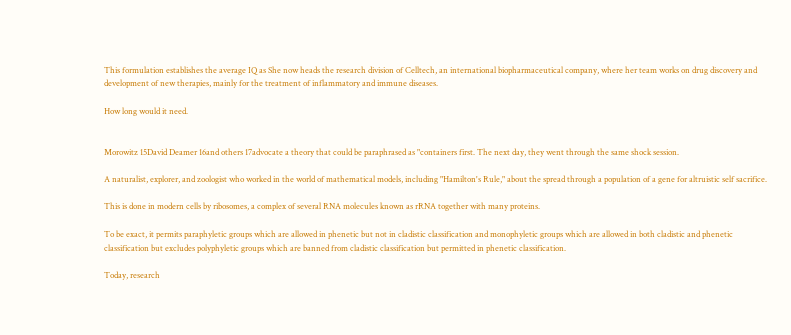This formulation establishes the average IQ as She now heads the research division of Celltech, an international biopharmaceutical company, where her team works on drug discovery and development of new therapies, mainly for the treatment of inflammatory and immune diseases.

How long would it need.


Morowitz 15David Deamer 16and others 17advocate a theory that could be paraphrased as "containers first. The next day, they went through the same shock session.

A naturalist, explorer, and zoologist who worked in the world of mathematical models, including "Hamilton's Rule," about the spread through a population of a gene for altruistic self sacrifice.

This is done in modern cells by ribosomes, a complex of several RNA molecules known as rRNA together with many proteins.

To be exact, it permits paraphyletic groups which are allowed in phenetic but not in cladistic classification and monophyletic groups which are allowed in both cladistic and phenetic classification but excludes polyphyletic groups which are banned from cladistic classification but permitted in phenetic classification.

Today, research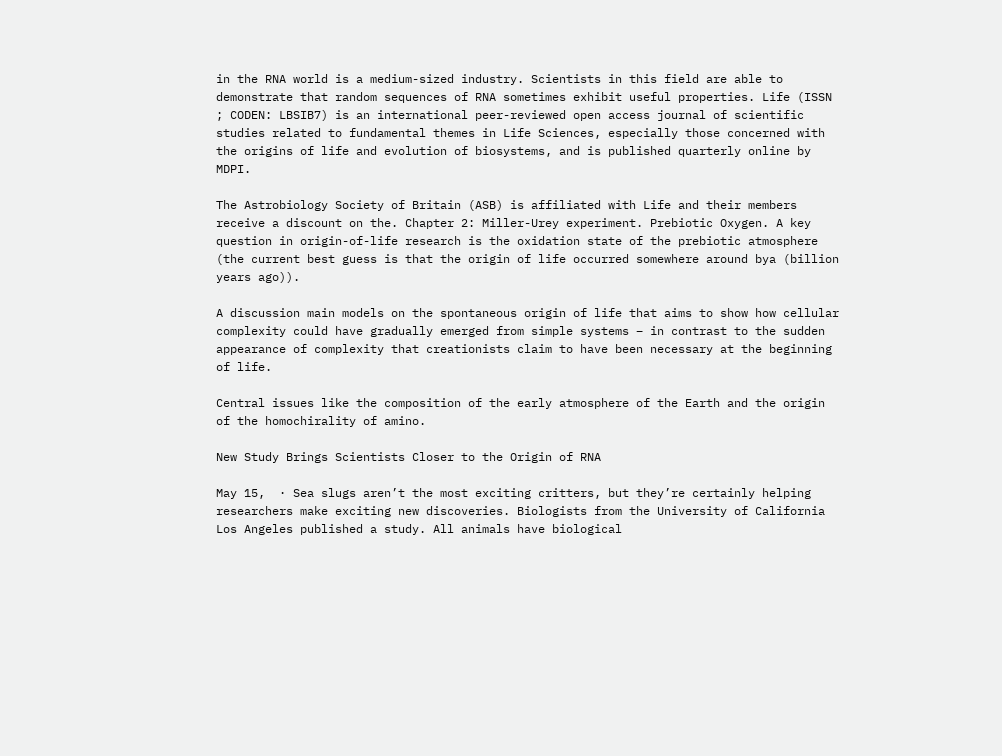in the RNA world is a medium-sized industry. Scientists in this field are able to demonstrate that random sequences of RNA sometimes exhibit useful properties. Life (ISSN ; CODEN: LBSIB7) is an international peer-reviewed open access journal of scientific studies related to fundamental themes in Life Sciences, especially those concerned with the origins of life and evolution of biosystems, and is published quarterly online by MDPI.

The Astrobiology Society of Britain (ASB) is affiliated with Life and their members receive a discount on the. Chapter 2: Miller-Urey experiment. Prebiotic Oxygen. A key question in origin-of-life research is the oxidation state of the prebiotic atmosphere (the current best guess is that the origin of life occurred somewhere around bya (billion years ago)).

A discussion main models on the spontaneous origin of life that aims to show how cellular complexity could have gradually emerged from simple systems – in contrast to the sudden appearance of complexity that creationists claim to have been necessary at the beginning of life.

Central issues like the composition of the early atmosphere of the Earth and the origin of the homochirality of amino.

New Study Brings Scientists Closer to the Origin of RNA

May 15,  · Sea slugs aren’t the most exciting critters, but they’re certainly helping researchers make exciting new discoveries. Biologists from the University of California Los Angeles published a study. All animals have biological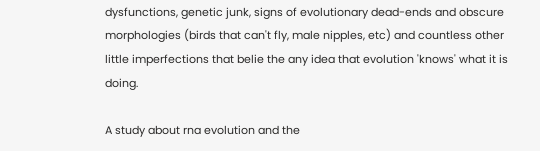dysfunctions, genetic junk, signs of evolutionary dead-ends and obscure morphologies (birds that can't fly, male nipples, etc) and countless other little imperfections that belie the any idea that evolution 'knows' what it is doing.

A study about rna evolution and the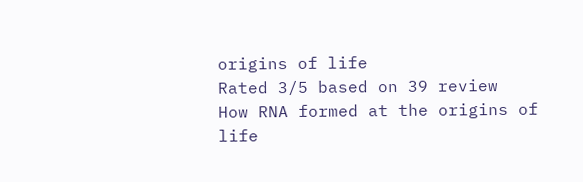origins of life
Rated 3/5 based on 39 review
How RNA formed at the origins of life